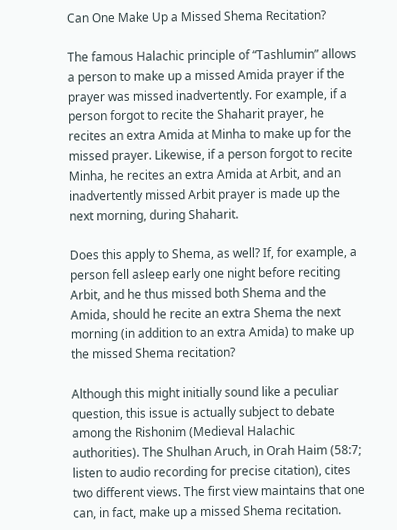Can One Make Up a Missed Shema Recitation?

The famous Halachic principle of “Tashlumin” allows a person to make up a missed Amida prayer if the prayer was missed inadvertently. For example, if a person forgot to recite the Shaharit prayer, he recites an extra Amida at Minha to make up for the missed prayer. Likewise, if a person forgot to recite Minha, he recites an extra Amida at Arbit, and an inadvertently missed Arbit prayer is made up the next morning, during Shaharit.

Does this apply to Shema, as well? If, for example, a person fell asleep early one night before reciting Arbit, and he thus missed both Shema and the Amida, should he recite an extra Shema the next morning (in addition to an extra Amida) to make up the missed Shema recitation?

Although this might initially sound like a peculiar question, this issue is actually subject to debate among the Rishonim (Medieval Halachic authorities). The Shulhan Aruch, in Orah Haim (58:7; listen to audio recording for precise citation), cites two different views. The first view maintains that one can, in fact, make up a missed Shema recitation.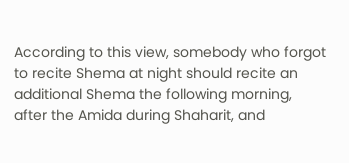According to this view, somebody who forgot to recite Shema at night should recite an additional Shema the following morning, after the Amida during Shaharit, and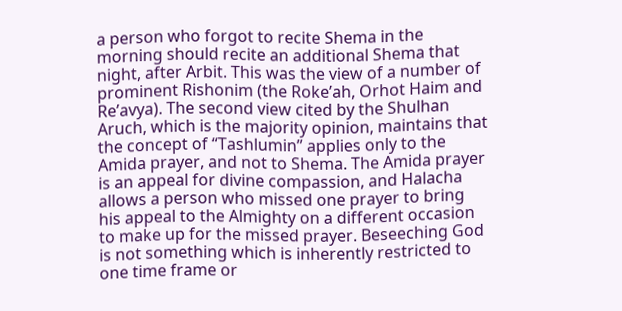a person who forgot to recite Shema in the morning should recite an additional Shema that night, after Arbit. This was the view of a number of prominent Rishonim (the Roke’ah, Orhot Haim and Re’avya). The second view cited by the Shulhan Aruch, which is the majority opinion, maintains that the concept of “Tashlumin” applies only to the Amida prayer, and not to Shema. The Amida prayer is an appeal for divine compassion, and Halacha allows a person who missed one prayer to bring his appeal to the Almighty on a different occasion to make up for the missed prayer. Beseeching God is not something which is inherently restricted to one time frame or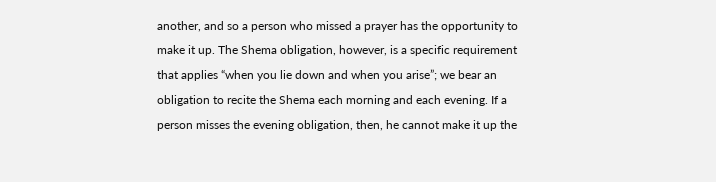another, and so a person who missed a prayer has the opportunity to make it up. The Shema obligation, however, is a specific requirement that applies “when you lie down and when you arise”; we bear an obligation to recite the Shema each morning and each evening. If a person misses the evening obligation, then, he cannot make it up the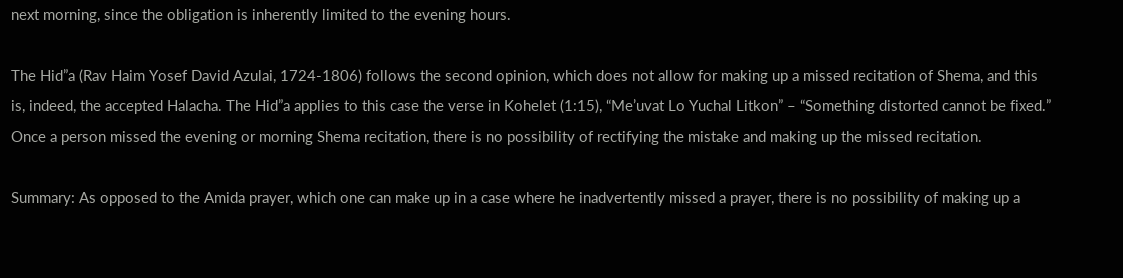next morning, since the obligation is inherently limited to the evening hours.

The Hid”a (Rav Haim Yosef David Azulai, 1724-1806) follows the second opinion, which does not allow for making up a missed recitation of Shema, and this is, indeed, the accepted Halacha. The Hid”a applies to this case the verse in Kohelet (1:15), “Me’uvat Lo Yuchal Litkon” – “Something distorted cannot be fixed.” Once a person missed the evening or morning Shema recitation, there is no possibility of rectifying the mistake and making up the missed recitation.

Summary: As opposed to the Amida prayer, which one can make up in a case where he inadvertently missed a prayer, there is no possibility of making up a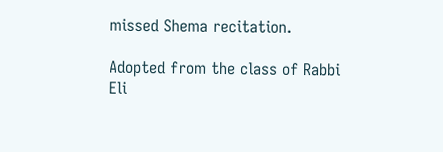missed Shema recitation.

Adopted from the class of Rabbi Eli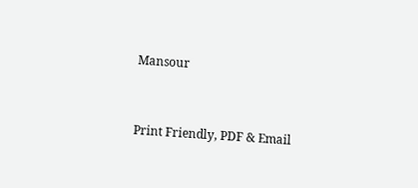Mansour


Print Friendly, PDF & Email